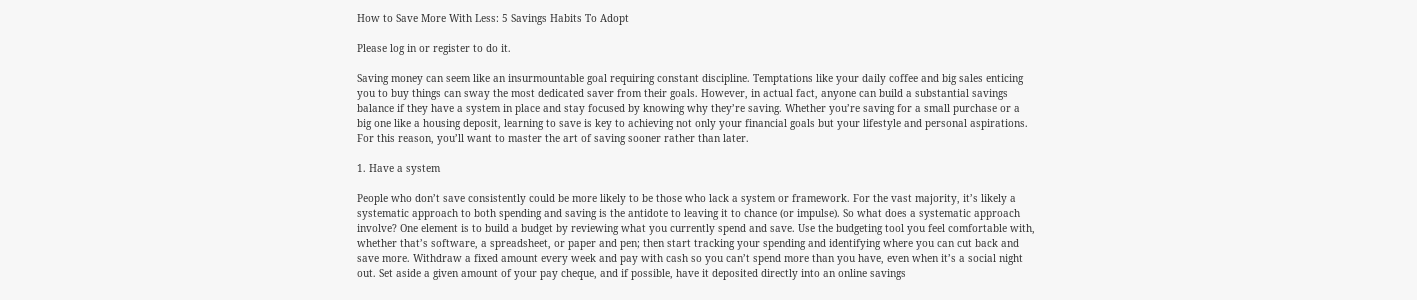How to Save More With Less: 5 Savings Habits To Adopt

Please log in or register to do it.

Saving money can seem like an insurmountable goal requiring constant discipline. Temptations like your daily coffee and big sales enticing you to buy things can sway the most dedicated saver from their goals. However, in actual fact, anyone can build a substantial savings balance if they have a system in place and stay focused by knowing why they’re saving. Whether you’re saving for a small purchase or a big one like a housing deposit, learning to save is key to achieving not only your financial goals but your lifestyle and personal aspirations. For this reason, you’ll want to master the art of saving sooner rather than later.

1. Have a system

People who don’t save consistently could be more likely to be those who lack a system or framework. For the vast majority, it’s likely a systematic approach to both spending and saving is the antidote to leaving it to chance (or impulse). So what does a systematic approach involve? One element is to build a budget by reviewing what you currently spend and save. Use the budgeting tool you feel comfortable with, whether that’s software, a spreadsheet, or paper and pen; then start tracking your spending and identifying where you can cut back and save more. Withdraw a fixed amount every week and pay with cash so you can’t spend more than you have, even when it’s a social night out. Set aside a given amount of your pay cheque, and if possible, have it deposited directly into an online savings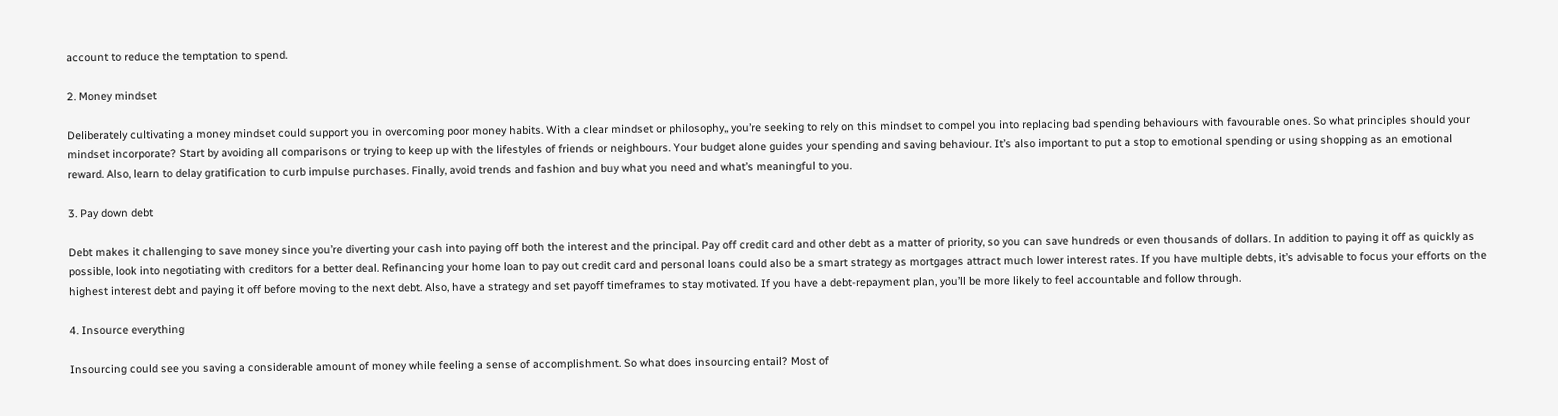account to reduce the temptation to spend.

2. Money mindset

Deliberately cultivating a money mindset could support you in overcoming poor money habits. With a clear mindset or philosophy,, you’re seeking to rely on this mindset to compel you into replacing bad spending behaviours with favourable ones. So what principles should your mindset incorporate? Start by avoiding all comparisons or trying to keep up with the lifestyles of friends or neighbours. Your budget alone guides your spending and saving behaviour. It’s also important to put a stop to emotional spending or using shopping as an emotional reward. Also, learn to delay gratification to curb impulse purchases. Finally, avoid trends and fashion and buy what you need and what’s meaningful to you.

3. Pay down debt

Debt makes it challenging to save money since you’re diverting your cash into paying off both the interest and the principal. Pay off credit card and other debt as a matter of priority, so you can save hundreds or even thousands of dollars. In addition to paying it off as quickly as possible, look into negotiating with creditors for a better deal. Refinancing your home loan to pay out credit card and personal loans could also be a smart strategy as mortgages attract much lower interest rates. If you have multiple debts, it’s advisable to focus your efforts on the highest interest debt and paying it off before moving to the next debt. Also, have a strategy and set payoff timeframes to stay motivated. If you have a debt-repayment plan, you’ll be more likely to feel accountable and follow through.

4. Insource everything

Insourcing could see you saving a considerable amount of money while feeling a sense of accomplishment. So what does insourcing entail? Most of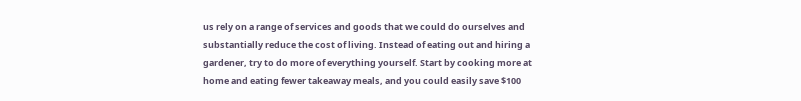us rely on a range of services and goods that we could do ourselves and substantially reduce the cost of living. Instead of eating out and hiring a gardener, try to do more of everything yourself. Start by cooking more at home and eating fewer takeaway meals, and you could easily save $100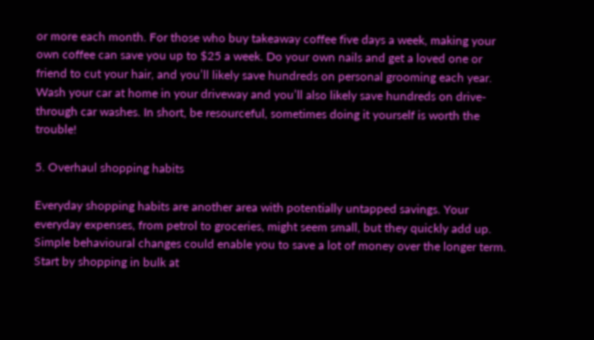or more each month. For those who buy takeaway coffee five days a week, making your own coffee can save you up to $25 a week. Do your own nails and get a loved one or friend to cut your hair, and you’ll likely save hundreds on personal grooming each year. Wash your car at home in your driveway and you’ll also likely save hundreds on drive-through car washes. In short, be resourceful, sometimes doing it yourself is worth the trouble!

5. Overhaul shopping habits

Everyday shopping habits are another area with potentially untapped savings. Your everyday expenses, from petrol to groceries, might seem small, but they quickly add up. Simple behavioural changes could enable you to save a lot of money over the longer term. Start by shopping in bulk at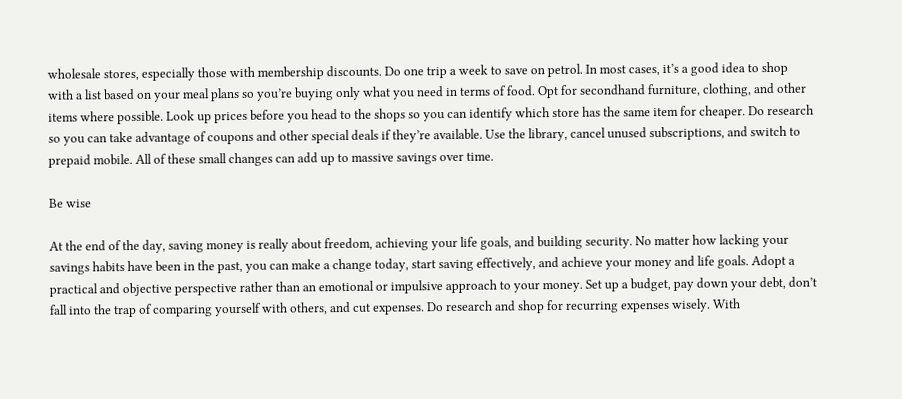wholesale stores, especially those with membership discounts. Do one trip a week to save on petrol. In most cases, it’s a good idea to shop with a list based on your meal plans so you’re buying only what you need in terms of food. Opt for secondhand furniture, clothing, and other items where possible. Look up prices before you head to the shops so you can identify which store has the same item for cheaper. Do research so you can take advantage of coupons and other special deals if they’re available. Use the library, cancel unused subscriptions, and switch to prepaid mobile. All of these small changes can add up to massive savings over time.

Be wise

At the end of the day, saving money is really about freedom, achieving your life goals, and building security. No matter how lacking your savings habits have been in the past, you can make a change today, start saving effectively, and achieve your money and life goals. Adopt a practical and objective perspective rather than an emotional or impulsive approach to your money. Set up a budget, pay down your debt, don’t fall into the trap of comparing yourself with others, and cut expenses. Do research and shop for recurring expenses wisely. With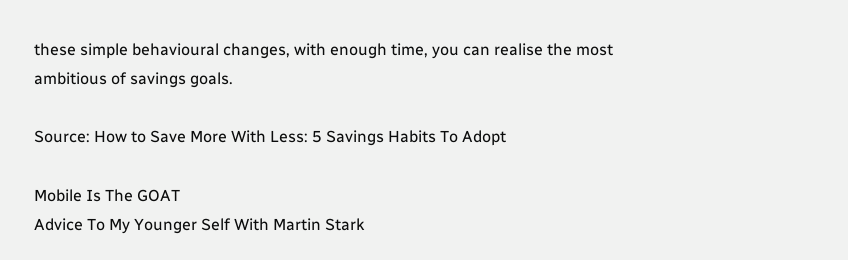these simple behavioural changes, with enough time, you can realise the most ambitious of savings goals.

Source: How to Save More With Less: 5 Savings Habits To Adopt

Mobile Is The GOAT
Advice To My Younger Self With Martin Stark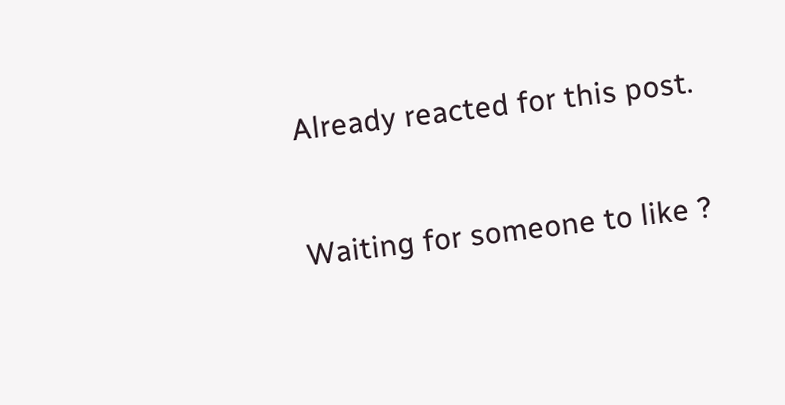Already reacted for this post.


Waiting for someone to like ?